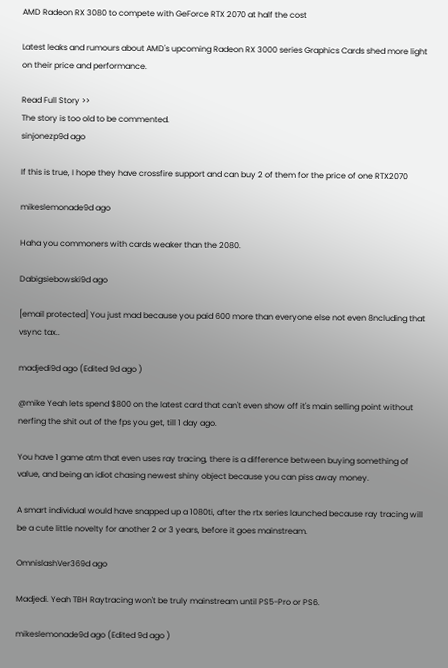AMD Radeon RX 3080 to compete with GeForce RTX 2070 at half the cost

Latest leaks and rumours about AMD's upcoming Radeon RX 3000 series Graphics Cards shed more light on their price and performance.

Read Full Story >>
The story is too old to be commented.
sinjonezp9d ago

If this is true, I hope they have crossfire support and can buy 2 of them for the price of one RTX2070

mikeslemonade9d ago

Haha you commoners with cards weaker than the 2080.

Dabigsiebowski9d ago

[email protected] You just mad because you paid 600 more than everyone else not even 8ncluding that vsync tax..

madjedi9d ago (Edited 9d ago )

@mike Yeah lets spend $800 on the latest card that can't even show off it's main selling point without nerfing the shit out of the fps you get, till 1 day ago.

You have 1 game atm that even uses ray tracing, there is a difference between buying something of value, and being an idiot chasing newest shiny object because you can piss away money.

A smart individual would have snapped up a 1080ti, after the rtx series launched because ray tracing will be a cute little novelty for another 2 or 3 years, before it goes mainstream.

OmnislashVer369d ago

Madjedi. Yeah TBH Raytracing won't be truly mainstream until PS5-Pro or PS6.

mikeslemonade9d ago (Edited 9d ago )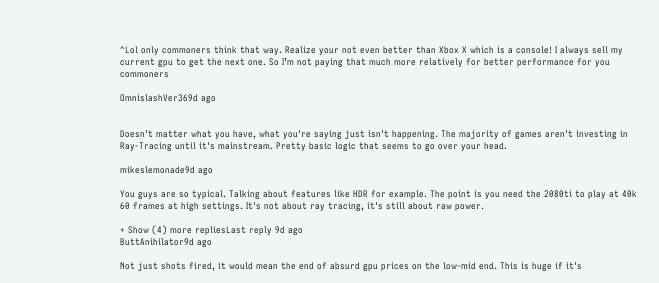^Lol only commoners think that way. Realize your not even better than Xbox X which is a console! I always sell my current gpu to get the next one. So I’m not paying that much more relatively for better performance for you commoners

OmnislashVer369d ago


Doesn't matter what you have, what you're saying just isn't happening. The majority of games aren't investing in Ray-Tracing until it's mainstream. Pretty basic logic that seems to go over your head.

mikeslemonade9d ago

You guys are so typical. Talking about features like HDR for example. The point is you need the 2080ti to play at 40k 60 frames at high settings. It's not about ray tracing, it's still about raw power.

+ Show (4) more repliesLast reply 9d ago
ButtAnihilator9d ago

Not just shots fired, it would mean the end of absurd gpu prices on the low-mid end. This is huge if it's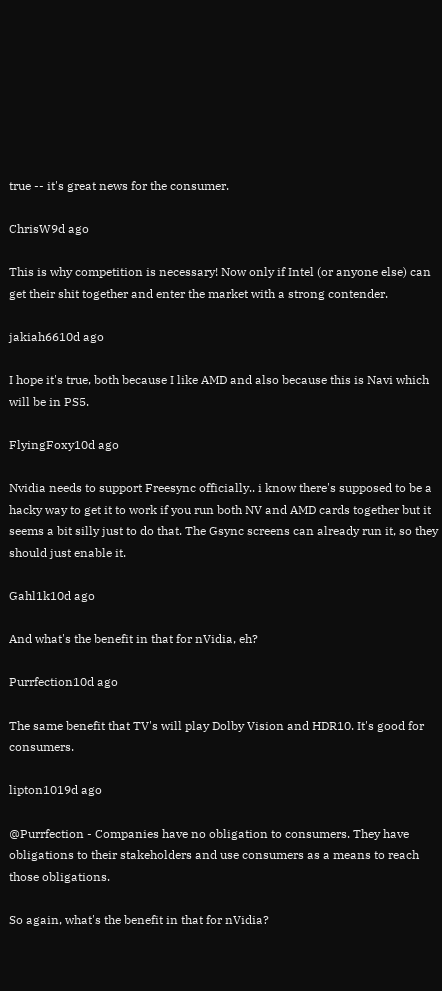true -- it's great news for the consumer.

ChrisW9d ago

This is why competition is necessary! Now only if Intel (or anyone else) can get their shit together and enter the market with a strong contender.

jakiah6610d ago

I hope it's true, both because I like AMD and also because this is Navi which will be in PS5.

FlyingFoxy10d ago

Nvidia needs to support Freesync officially.. i know there's supposed to be a hacky way to get it to work if you run both NV and AMD cards together but it seems a bit silly just to do that. The Gsync screens can already run it, so they should just enable it.

Gahl1k10d ago

And what's the benefit in that for nVidia, eh?

Purrfection10d ago

The same benefit that TV's will play Dolby Vision and HDR10. It's good for consumers.

lipton1019d ago

@Purrfection - Companies have no obligation to consumers. They have obligations to their stakeholders and use consumers as a means to reach those obligations.

So again, what's the benefit in that for nVidia?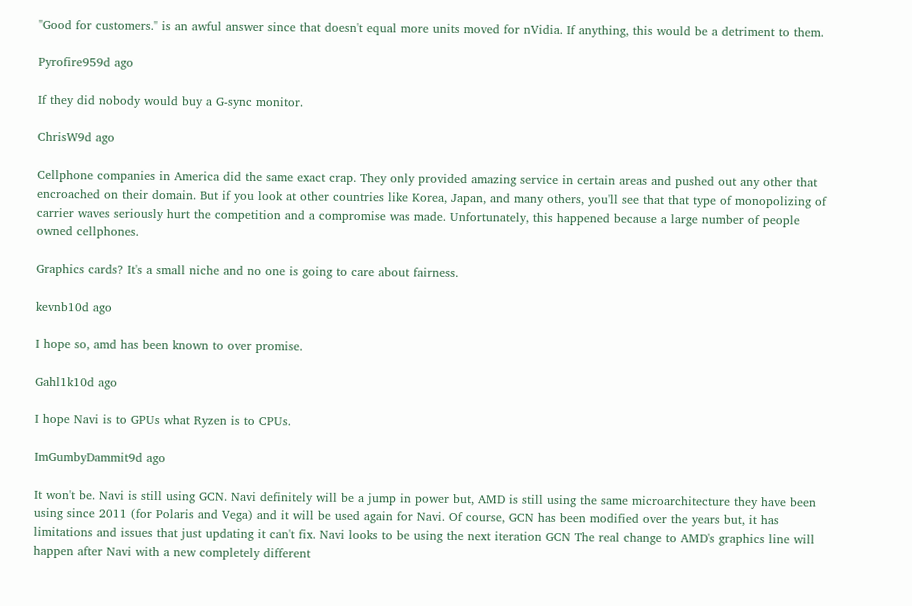"Good for customers." is an awful answer since that doesn't equal more units moved for nVidia. If anything, this would be a detriment to them.

Pyrofire959d ago

If they did nobody would buy a G-sync monitor.

ChrisW9d ago

Cellphone companies in America did the same exact crap. They only provided amazing service in certain areas and pushed out any other that encroached on their domain. But if you look at other countries like Korea, Japan, and many others, you'll see that that type of monopolizing of carrier waves seriously hurt the competition and a compromise was made. Unfortunately, this happened because a large number of people owned cellphones.

Graphics cards? It's a small niche and no one is going to care about fairness.

kevnb10d ago

I hope so, amd has been known to over promise.

Gahl1k10d ago

I hope Navi is to GPUs what Ryzen is to CPUs.

ImGumbyDammit9d ago

It won't be. Navi is still using GCN. Navi definitely will be a jump in power but, AMD is still using the same microarchitecture they have been using since 2011 (for Polaris and Vega) and it will be used again for Navi. Of course, GCN has been modified over the years but, it has limitations and issues that just updating it can't fix. Navi looks to be using the next iteration GCN The real change to AMD's graphics line will happen after Navi with a new completely different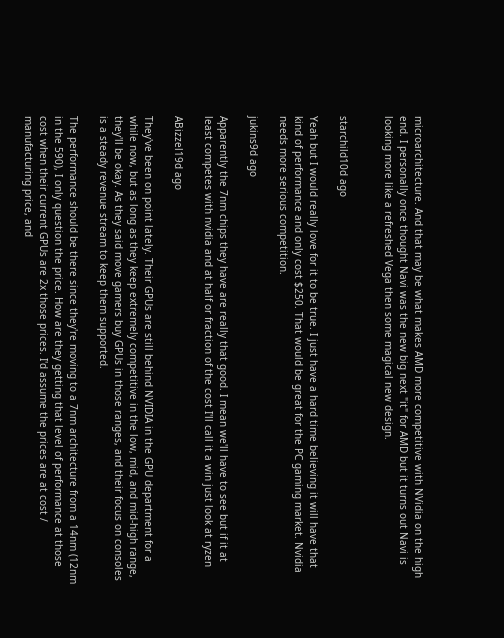microarchitecture. And that may be what makes AMD more competitive with NVidia on the high end. I personally once thought Navi was the new big next "it" for AMD but it turns out Navi is looking more like a refreshed Vega then some magical new design.


starchild10d ago

Yeah but I would really love for it to be true. I just have a hard time believing it will have that kind of performance and only cost $250. That would be great for the PC gaming market. Nvidia needs more serious competition.

jukins9d ago

Apparently the 7nm chips they have are really that good. I mean we'll have to see but if it at least competes with nvidia and at half or fraction of the cost I'll call it a win just look at ryzen

ABizzel19d ago

They've been on point lately. Their GPUs are still behind NVIDIA in the GPU department for a while now, but as long as they keep extremely competitive in the low, mid, and mid-high range, they'll be okay. As they said move gamers buy GPUs in those ranges, and their focus on consoles is a steady revenue stream to keep them supported.

The performance should be there since they're moving to a 7nm architecture from a 14nm (12nm in the 590), I only question the price. How are they getting that level of performance at those cost when their current GPUs are 2x those prices. I'd assume the prices are at cost / manufacturing price, and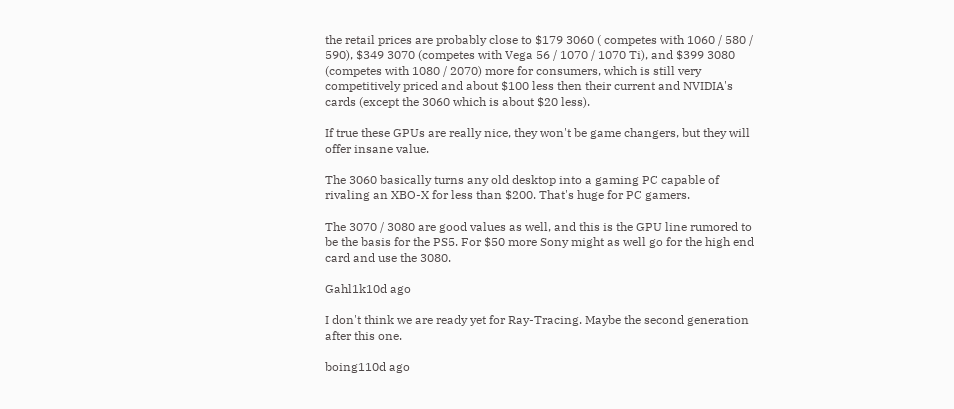the retail prices are probably close to $179 3060 ( competes with 1060 / 580 / 590), $349 3070 (competes with Vega 56 / 1070 / 1070 Ti), and $399 3080 (competes with 1080 / 2070) more for consumers, which is still very competitively priced and about $100 less then their current and NVIDIA's cards (except the 3060 which is about $20 less).

If true these GPUs are really nice, they won't be game changers, but they will offer insane value.

The 3060 basically turns any old desktop into a gaming PC capable of rivaling an XBO-X for less than $200. That's huge for PC gamers.

The 3070 / 3080 are good values as well, and this is the GPU line rumored to be the basis for the PS5. For $50 more Sony might as well go for the high end card and use the 3080.

Gahl1k10d ago

I don't think we are ready yet for Ray-Tracing. Maybe the second generation after this one.

boing110d ago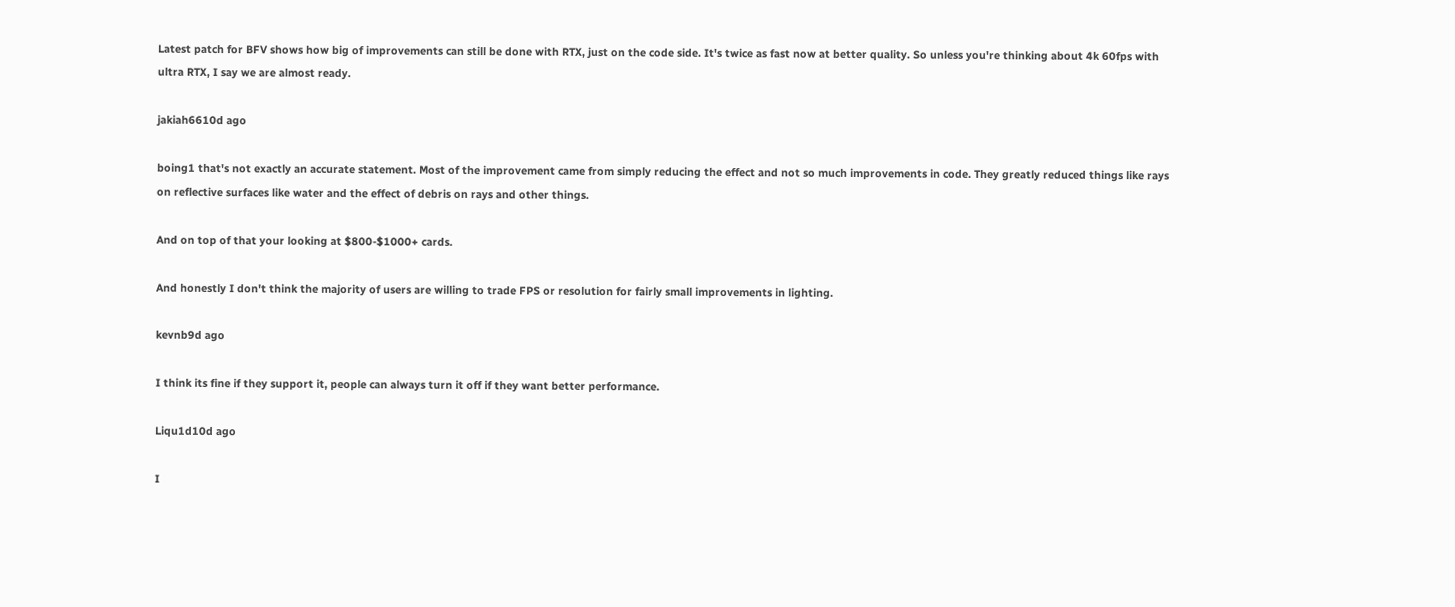Latest patch for BFV shows how big of improvements can still be done with RTX, just on the code side. It's twice as fast now at better quality. So unless you're thinking about 4k 60fps with ultra RTX, I say we are almost ready.

jakiah6610d ago

boing1 that's not exactly an accurate statement. Most of the improvement came from simply reducing the effect and not so much improvements in code. They greatly reduced things like rays on reflective surfaces like water and the effect of debris on rays and other things.

And on top of that your looking at $800-$1000+ cards.

And honestly I don't think the majority of users are willing to trade FPS or resolution for fairly small improvements in lighting.

kevnb9d ago

I think its fine if they support it, people can always turn it off if they want better performance.

Liqu1d10d ago

I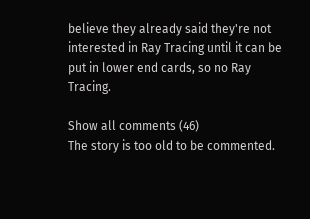believe they already said they're not interested in Ray Tracing until it can be put in lower end cards, so no Ray Tracing.

Show all comments (46)
The story is too old to be commented.